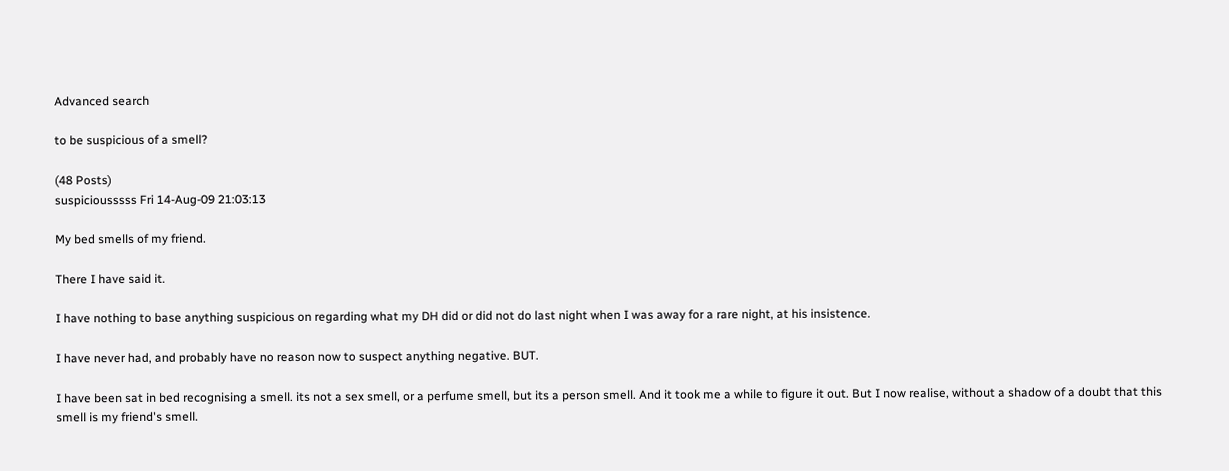Advanced search

to be suspicious of a smell?

(48 Posts)
suspiciousssss Fri 14-Aug-09 21:03:13

My bed smells of my friend.

There I have said it.

I have nothing to base anything suspicious on regarding what my DH did or did not do last night when I was away for a rare night, at his insistence.

I have never had, and probably have no reason now to suspect anything negative. BUT.

I have been sat in bed recognising a smell. its not a sex smell, or a perfume smell, but its a person smell. And it took me a while to figure it out. But I now realise, without a shadow of a doubt that this smell is my friend's smell.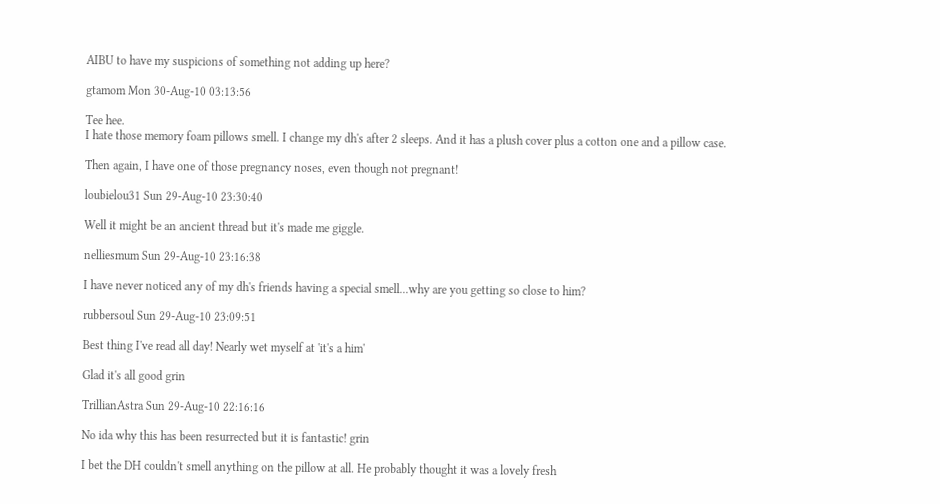AIBU to have my suspicions of something not adding up here?

gtamom Mon 30-Aug-10 03:13:56

Tee hee.
I hate those memory foam pillows smell. I change my dh's after 2 sleeps. And it has a plush cover plus a cotton one and a pillow case.

Then again, I have one of those pregnancy noses, even though not pregnant!

loubielou31 Sun 29-Aug-10 23:30:40

Well it might be an ancient thread but it's made me giggle.

nelliesmum Sun 29-Aug-10 23:16:38

I have never noticed any of my dh's friends having a special smell...why are you getting so close to him?

rubbersoul Sun 29-Aug-10 23:09:51

Best thing I've read all day! Nearly wet myself at 'it's a him'

Glad it's all good grin

TrillianAstra Sun 29-Aug-10 22:16:16

No ida why this has been resurrected but it is fantastic! grin

I bet the DH couldn't smell anything on the pillow at all. He probably thought it was a lovely fresh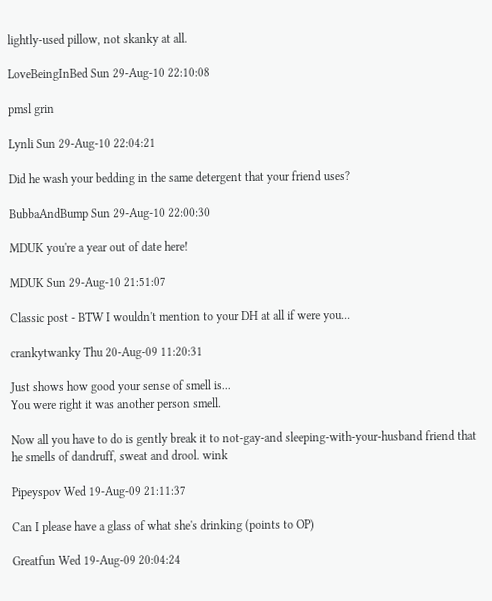lightly-used pillow, not skanky at all.

LoveBeingInBed Sun 29-Aug-10 22:10:08

pmsl grin

Lynli Sun 29-Aug-10 22:04:21

Did he wash your bedding in the same detergent that your friend uses?

BubbaAndBump Sun 29-Aug-10 22:00:30

MDUK you're a year out of date here!

MDUK Sun 29-Aug-10 21:51:07

Classic post - BTW I wouldn't mention to your DH at all if were you...

crankytwanky Thu 20-Aug-09 11:20:31

Just shows how good your sense of smell is...
You were right it was another person smell.

Now all you have to do is gently break it to not-gay-and sleeping-with-your-husband friend that he smells of dandruff, sweat and drool. wink

Pipeyspov Wed 19-Aug-09 21:11:37

Can I please have a glass of what she's drinking (points to OP)

Greatfun Wed 19-Aug-09 20:04:24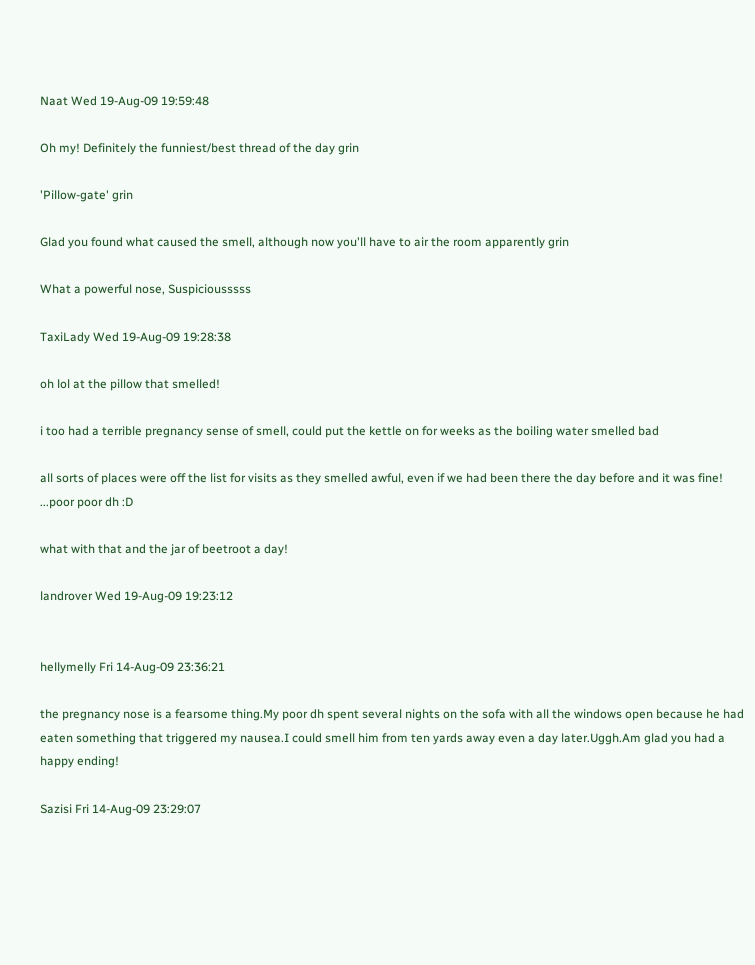Naat Wed 19-Aug-09 19:59:48

Oh my! Definitely the funniest/best thread of the day grin

'Pillow-gate' grin

Glad you found what caused the smell, although now you'll have to air the room apparently grin

What a powerful nose, Suspiciousssss

TaxiLady Wed 19-Aug-09 19:28:38

oh lol at the pillow that smelled!

i too had a terrible pregnancy sense of smell, could put the kettle on for weeks as the boiling water smelled bad

all sorts of places were off the list for visits as they smelled awful, even if we had been there the day before and it was fine!
...poor poor dh :D

what with that and the jar of beetroot a day!

landrover Wed 19-Aug-09 19:23:12


hellymelly Fri 14-Aug-09 23:36:21

the pregnancy nose is a fearsome thing.My poor dh spent several nights on the sofa with all the windows open because he had eaten something that triggered my nausea.I could smell him from ten yards away even a day later.Uggh.Am glad you had a happy ending!

Sazisi Fri 14-Aug-09 23:29:07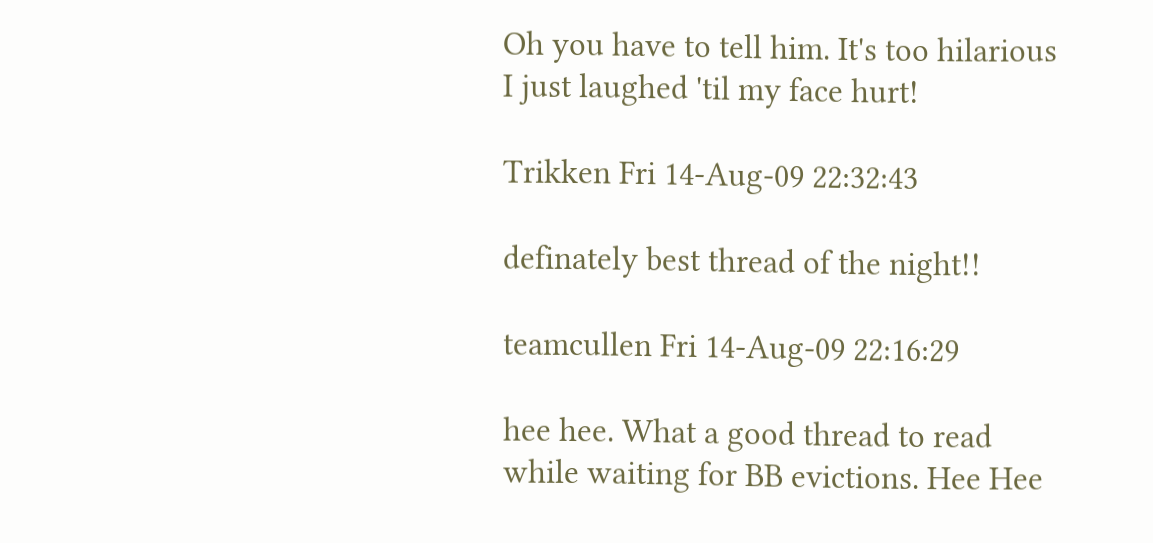Oh you have to tell him. It's too hilarious I just laughed 'til my face hurt!

Trikken Fri 14-Aug-09 22:32:43

definately best thread of the night!!

teamcullen Fri 14-Aug-09 22:16:29

hee hee. What a good thread to read while waiting for BB evictions. Hee Hee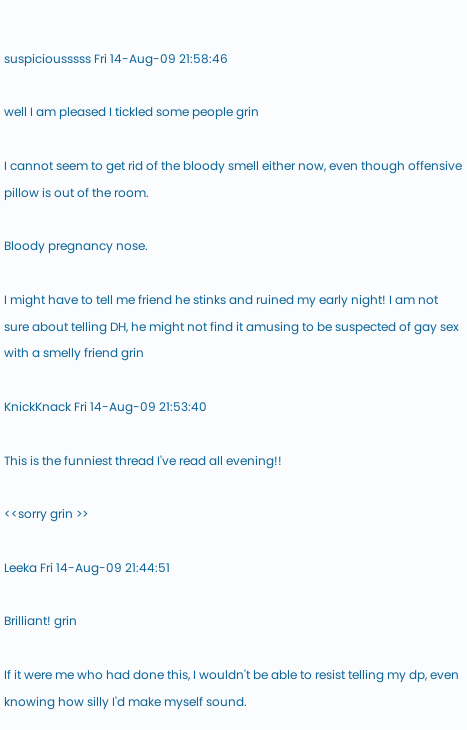suspiciousssss Fri 14-Aug-09 21:58:46

well I am pleased I tickled some people grin

I cannot seem to get rid of the bloody smell either now, even though offensive pillow is out of the room.

Bloody pregnancy nose.

I might have to tell me friend he stinks and ruined my early night! I am not sure about telling DH, he might not find it amusing to be suspected of gay sex with a smelly friend grin

KnickKnack Fri 14-Aug-09 21:53:40

This is the funniest thread I've read all evening!!

<<sorry grin >>

Leeka Fri 14-Aug-09 21:44:51

Brilliant! grin

If it were me who had done this, I wouldn't be able to resist telling my dp, even knowing how silly I'd make myself sound.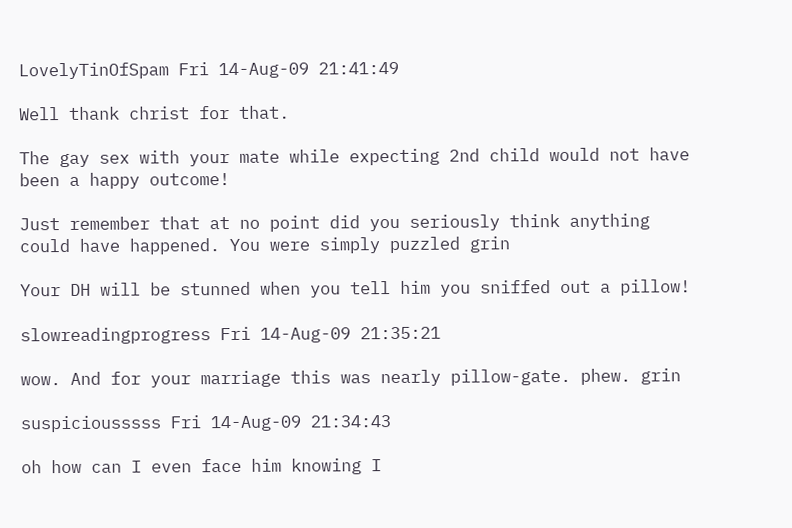LovelyTinOfSpam Fri 14-Aug-09 21:41:49

Well thank christ for that.

The gay sex with your mate while expecting 2nd child would not have been a happy outcome!

Just remember that at no point did you seriously think anything could have happened. You were simply puzzled grin

Your DH will be stunned when you tell him you sniffed out a pillow!

slowreadingprogress Fri 14-Aug-09 21:35:21

wow. And for your marriage this was nearly pillow-gate. phew. grin

suspiciousssss Fri 14-Aug-09 21:34:43

oh how can I even face him knowing I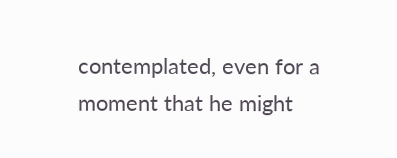contemplated, even for a moment that he might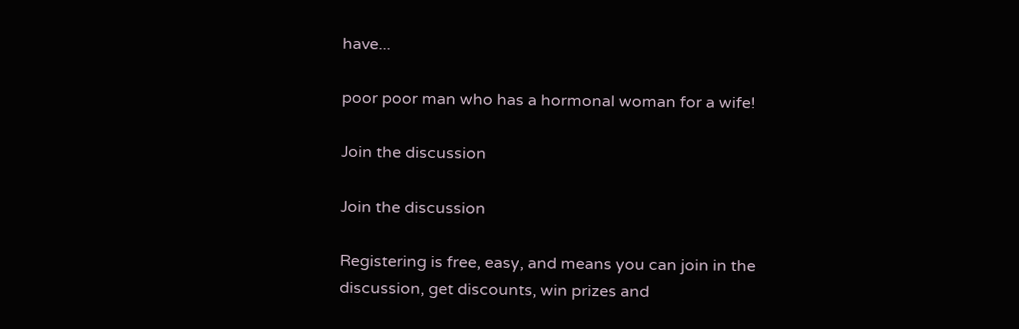have...

poor poor man who has a hormonal woman for a wife!

Join the discussion

Join the discussion

Registering is free, easy, and means you can join in the discussion, get discounts, win prizes and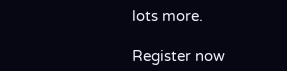lots more.

Register now